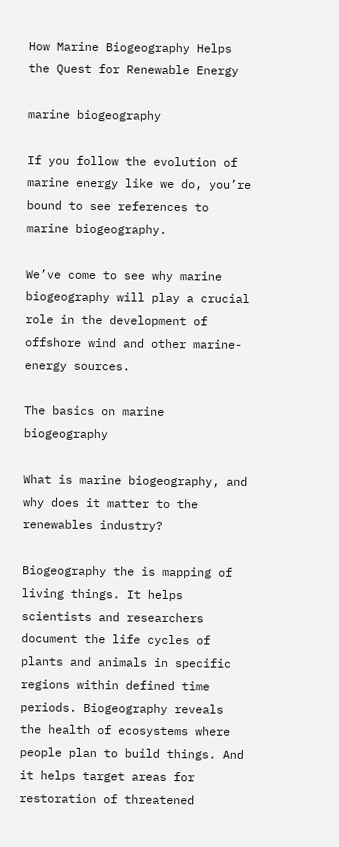How Marine Biogeography Helps the Quest for Renewable Energy

marine biogeography

If you follow the evolution of marine energy like we do, you’re bound to see references to marine biogeography.

We’ve come to see why marine biogeography will play a crucial role in the development of offshore wind and other marine-energy sources.

The basics on marine biogeography

What is marine biogeography, and why does it matter to the renewables industry?

Biogeography the is mapping of living things. It helps scientists and researchers document the life cycles of plants and animals in specific regions within defined time periods. Biogeography reveals the health of ecosystems where people plan to build things. And it helps target areas for restoration of threatened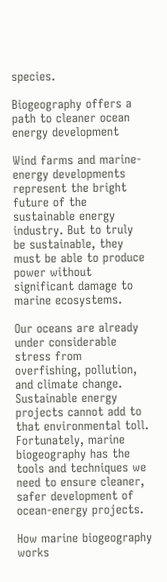species.

Biogeography offers a path to cleaner ocean energy development

Wind farms and marine-energy developments represent the bright future of the sustainable energy industry. But to truly be sustainable, they must be able to produce power without significant damage to marine ecosystems.

Our oceans are already under considerable stress from overfishing, pollution, and climate change. Sustainable energy projects cannot add to that environmental toll. Fortunately, marine biogeography has the tools and techniques we need to ensure cleaner, safer development of ocean-energy projects.

How marine biogeography works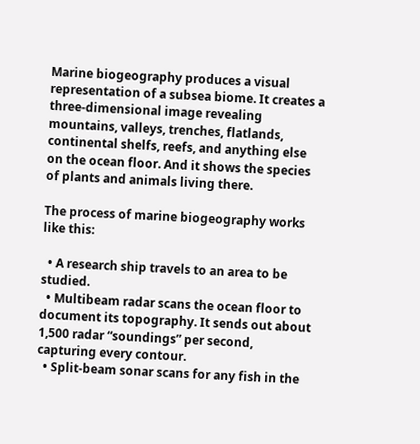Marine biogeography produces a visual representation of a subsea biome. It creates a three-dimensional image revealing mountains, valleys, trenches, flatlands, continental shelfs, reefs, and anything else on the ocean floor. And it shows the species of plants and animals living there.

The process of marine biogeography works like this:

  • A research ship travels to an area to be studied.
  • Multibeam radar scans the ocean floor to document its topography. It sends out about 1,500 radar “soundings” per second, capturing every contour.
  • Split-beam sonar scans for any fish in the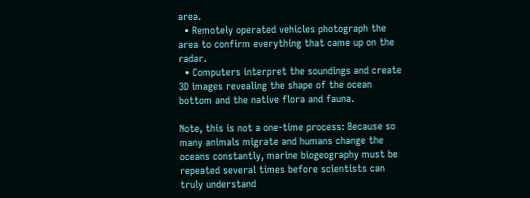area.
  • Remotely operated vehicles photograph the area to confirm everything that came up on the radar.
  • Computers interpret the soundings and create 3D images revealing the shape of the ocean bottom and the native flora and fauna.

Note, this is not a one-time process: Because so many animals migrate and humans change the oceans constantly, marine biogeography must be repeated several times before scientists can truly understand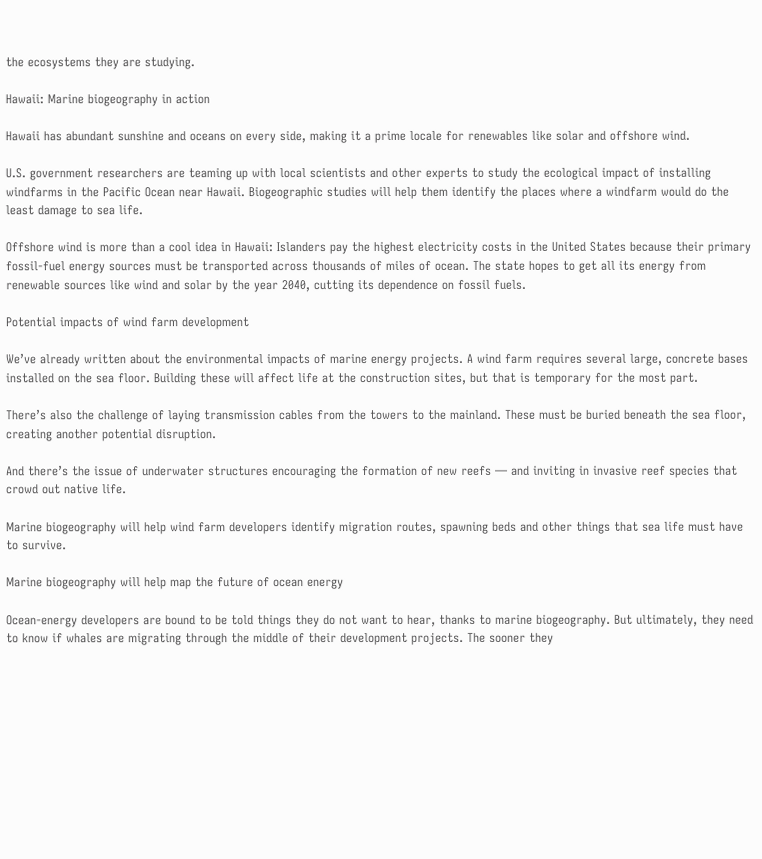the ecosystems they are studying.

Hawaii: Marine biogeography in action

Hawaii has abundant sunshine and oceans on every side, making it a prime locale for renewables like solar and offshore wind.

U.S. government researchers are teaming up with local scientists and other experts to study the ecological impact of installing windfarms in the Pacific Ocean near Hawaii. Biogeographic studies will help them identify the places where a windfarm would do the least damage to sea life.

Offshore wind is more than a cool idea in Hawaii: Islanders pay the highest electricity costs in the United States because their primary fossil-fuel energy sources must be transported across thousands of miles of ocean. The state hopes to get all its energy from renewable sources like wind and solar by the year 2040, cutting its dependence on fossil fuels.

Potential impacts of wind farm development

We’ve already written about the environmental impacts of marine energy projects. A wind farm requires several large, concrete bases installed on the sea floor. Building these will affect life at the construction sites, but that is temporary for the most part.

There’s also the challenge of laying transmission cables from the towers to the mainland. These must be buried beneath the sea floor, creating another potential disruption.

And there’s the issue of underwater structures encouraging the formation of new reefs — and inviting in invasive reef species that crowd out native life.

Marine biogeography will help wind farm developers identify migration routes, spawning beds and other things that sea life must have to survive.

Marine biogeography will help map the future of ocean energy

Ocean-energy developers are bound to be told things they do not want to hear, thanks to marine biogeography. But ultimately, they need to know if whales are migrating through the middle of their development projects. The sooner they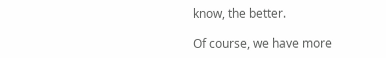know, the better.

Of course, we have more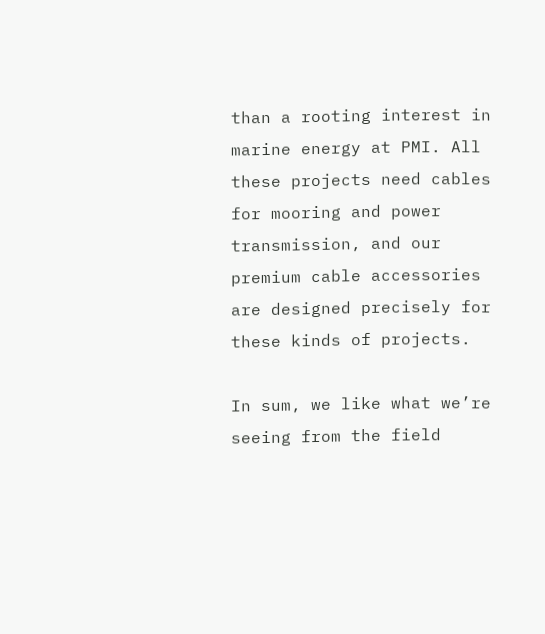than a rooting interest in marine energy at PMI. All these projects need cables for mooring and power transmission, and our premium cable accessories are designed precisely for these kinds of projects.

In sum, we like what we’re seeing from the field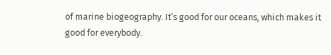of marine biogeography. It’s good for our oceans, which makes it good for everybody.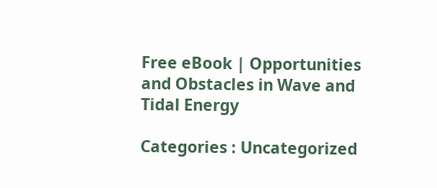Free eBook | Opportunities and Obstacles in Wave and Tidal Energy

Categories : Uncategorized